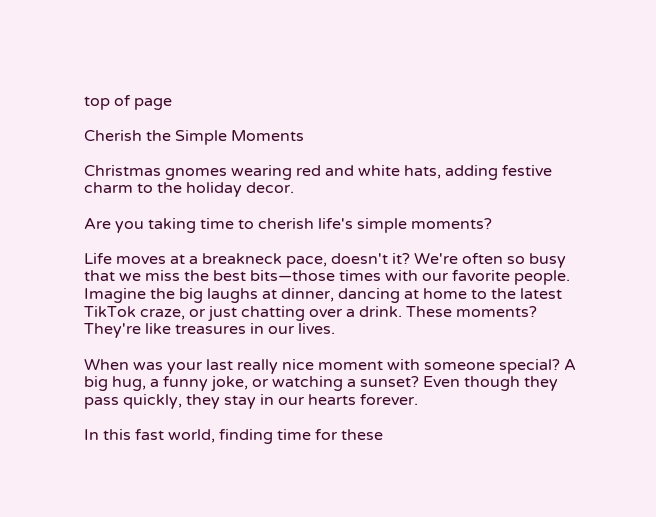top of page

Cherish the Simple Moments

Christmas gnomes wearing red and white hats, adding festive charm to the holiday decor.

Are you taking time to cherish life's simple moments?

Life moves at a breakneck pace, doesn't it? We're often so busy that we miss the best bits—those times with our favorite people. Imagine the big laughs at dinner, dancing at home to the latest TikTok craze, or just chatting over a drink. These moments? They're like treasures in our lives.

When was your last really nice moment with someone special? A big hug, a funny joke, or watching a sunset? Even though they pass quickly, they stay in our hearts forever.

In this fast world, finding time for these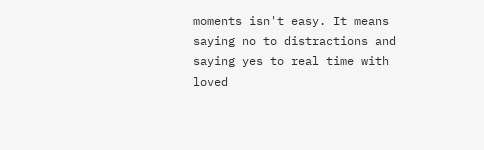moments isn't easy. It means saying no to distractions and saying yes to real time with loved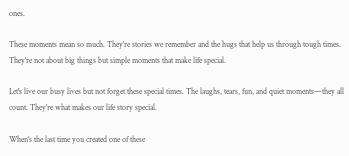ones.

These moments mean so much. They're stories we remember and the hugs that help us through tough times. They're not about big things but simple moments that make life special.

Let's live our busy lives but not forget these special times. The laughs, tears, fun, and quiet moments—they all count. They're what makes our life story special.

When's the last time you created one of these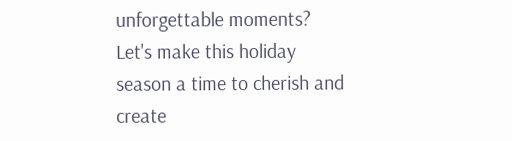unforgettable moments? Let's make this holiday season a time to cherish and create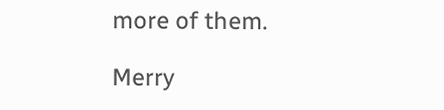more of them.

Merry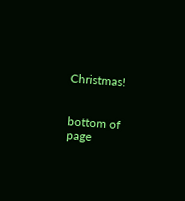Christmas!


bottom of page